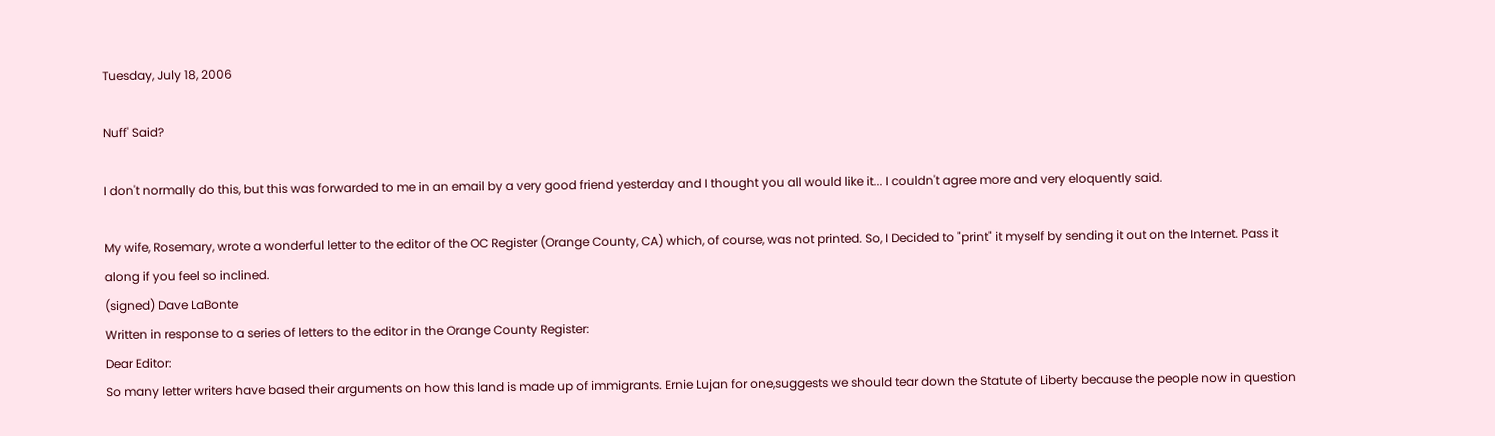Tuesday, July 18, 2006

Nuff' Said?

I don't normally do this, but this was forwarded to me in an email by a very good friend yesterday and I thought you all would like it... I couldn't agree more and very eloquently said.

My wife, Rosemary, wrote a wonderful letter to the editor of the OC Register (Orange County, CA) which, of course, was not printed. So, I Decided to "print" it myself by sending it out on the Internet. Pass it along if you feel so inclined.
(signed) Dave LaBonte
Written in response to a series of letters to the editor in the Orange County Register:
Dear Editor:
So many letter writers have based their arguments on how this land is made up of immigrants. Ernie Lujan for one,suggests we should tear down the Statute of Liberty because the people now in question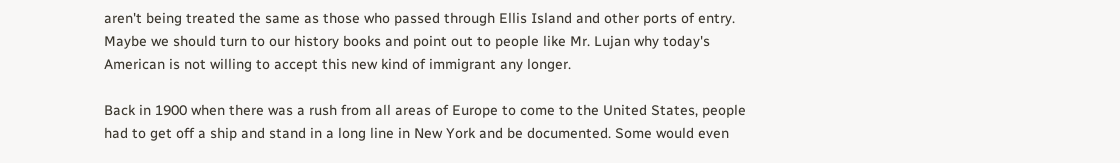aren't being treated the same as those who passed through Ellis Island and other ports of entry. Maybe we should turn to our history books and point out to people like Mr. Lujan why today's American is not willing to accept this new kind of immigrant any longer.

Back in 1900 when there was a rush from all areas of Europe to come to the United States, people had to get off a ship and stand in a long line in New York and be documented. Some would even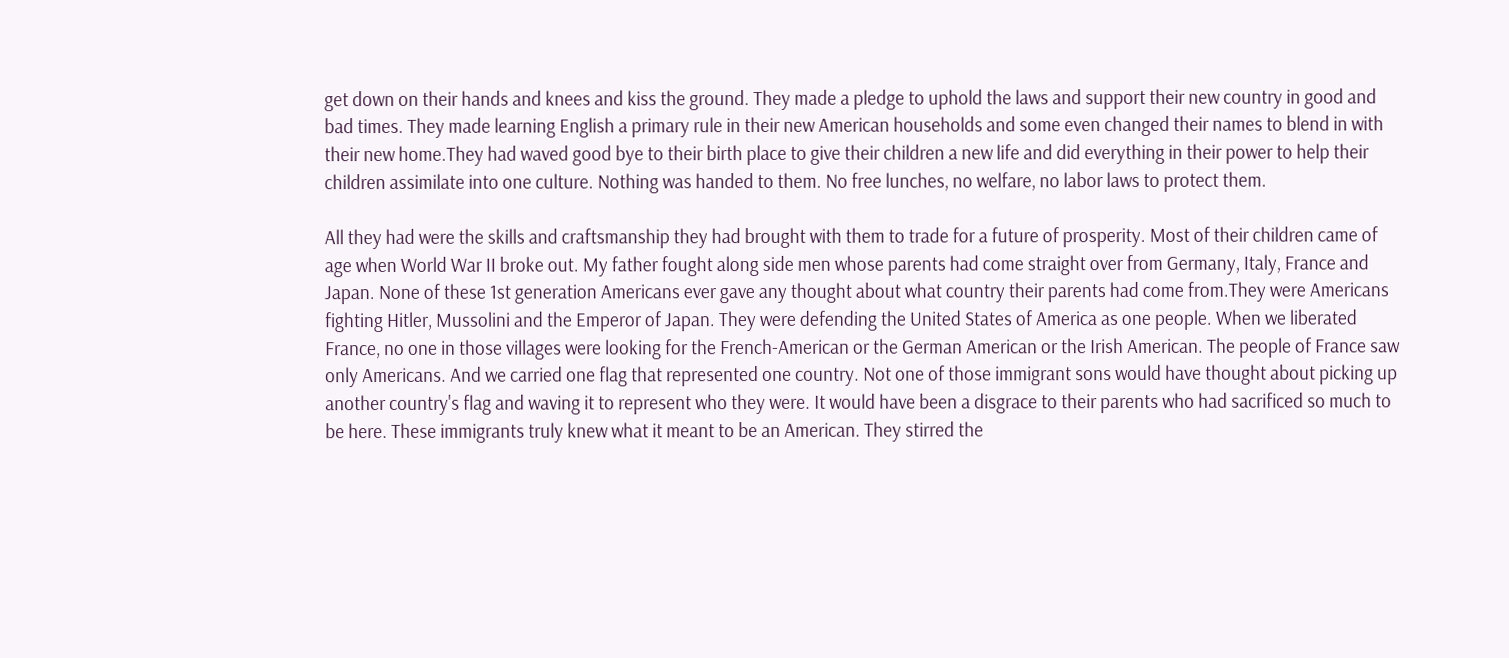get down on their hands and knees and kiss the ground. They made a pledge to uphold the laws and support their new country in good and bad times. They made learning English a primary rule in their new American households and some even changed their names to blend in with their new home.They had waved good bye to their birth place to give their children a new life and did everything in their power to help their children assimilate into one culture. Nothing was handed to them. No free lunches, no welfare, no labor laws to protect them.

All they had were the skills and craftsmanship they had brought with them to trade for a future of prosperity. Most of their children came of age when World War II broke out. My father fought along side men whose parents had come straight over from Germany, Italy, France and Japan. None of these 1st generation Americans ever gave any thought about what country their parents had come from.They were Americans fighting Hitler, Mussolini and the Emperor of Japan. They were defending the United States of America as one people. When we liberated France, no one in those villages were looking for the French-American or the German American or the Irish American. The people of France saw only Americans. And we carried one flag that represented one country. Not one of those immigrant sons would have thought about picking up another country's flag and waving it to represent who they were. It would have been a disgrace to their parents who had sacrificed so much to be here. These immigrants truly knew what it meant to be an American. They stirred the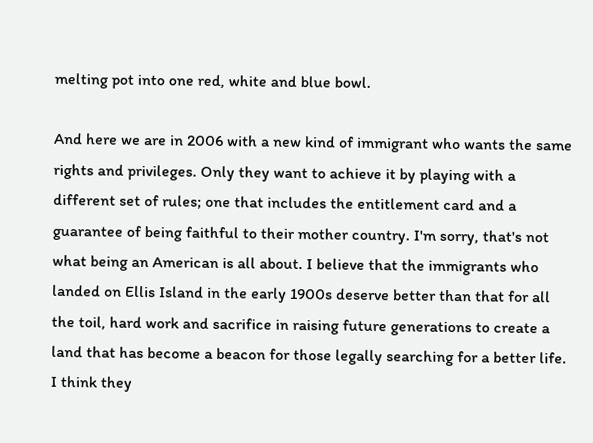melting pot into one red, white and blue bowl.

And here we are in 2006 with a new kind of immigrant who wants the same rights and privileges. Only they want to achieve it by playing with a different set of rules; one that includes the entitlement card and a guarantee of being faithful to their mother country. I'm sorry, that's not what being an American is all about. I believe that the immigrants who landed on Ellis Island in the early 1900s deserve better than that for all the toil, hard work and sacrifice in raising future generations to create a land that has become a beacon for those legally searching for a better life. I think they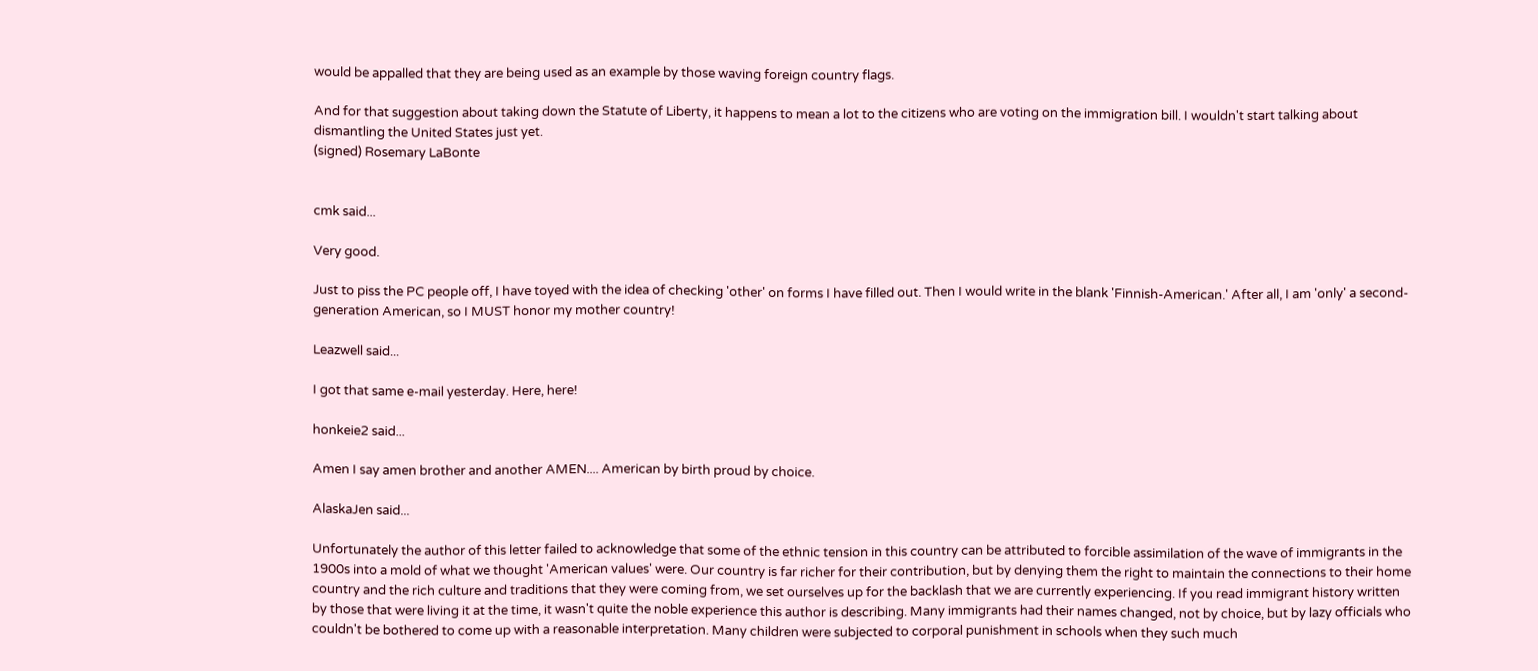would be appalled that they are being used as an example by those waving foreign country flags.

And for that suggestion about taking down the Statute of Liberty, it happens to mean a lot to the citizens who are voting on the immigration bill. I wouldn't start talking about dismantling the United States just yet.
(signed) Rosemary LaBonte


cmk said...

Very good.

Just to piss the PC people off, I have toyed with the idea of checking 'other' on forms I have filled out. Then I would write in the blank 'Finnish-American.' After all, I am 'only' a second-generation American, so I MUST honor my mother country!

Leazwell said...

I got that same e-mail yesterday. Here, here!

honkeie2 said...

Amen I say amen brother and another AMEN.... American by birth proud by choice.

AlaskaJen said...

Unfortunately the author of this letter failed to acknowledge that some of the ethnic tension in this country can be attributed to forcible assimilation of the wave of immigrants in the 1900s into a mold of what we thought 'American values' were. Our country is far richer for their contribution, but by denying them the right to maintain the connections to their home country and the rich culture and traditions that they were coming from, we set ourselves up for the backlash that we are currently experiencing. If you read immigrant history written by those that were living it at the time, it wasn't quite the noble experience this author is describing. Many immigrants had their names changed, not by choice, but by lazy officials who couldn't be bothered to come up with a reasonable interpretation. Many children were subjected to corporal punishment in schools when they such much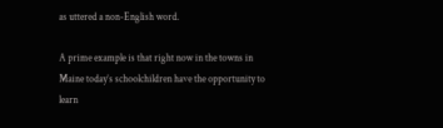as uttered a non-English word.

A prime example is that right now in the towns in Maine today’s schoolchildren have the opportunity to learn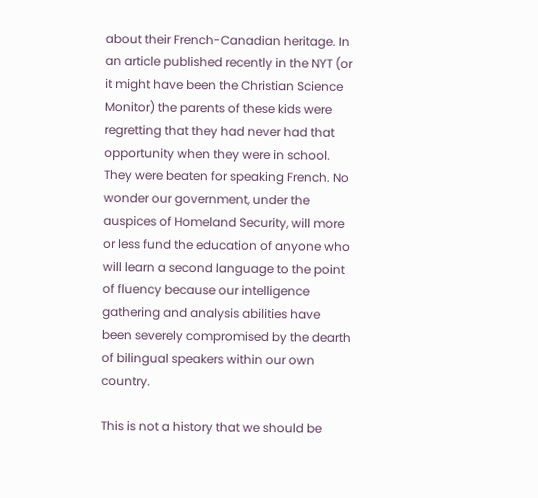about their French-Canadian heritage. In an article published recently in the NYT (or it might have been the Christian Science Monitor) the parents of these kids were regretting that they had never had that opportunity when they were in school. They were beaten for speaking French. No wonder our government, under the auspices of Homeland Security, will more or less fund the education of anyone who will learn a second language to the point of fluency because our intelligence gathering and analysis abilities have been severely compromised by the dearth of bilingual speakers within our own country.

This is not a history that we should be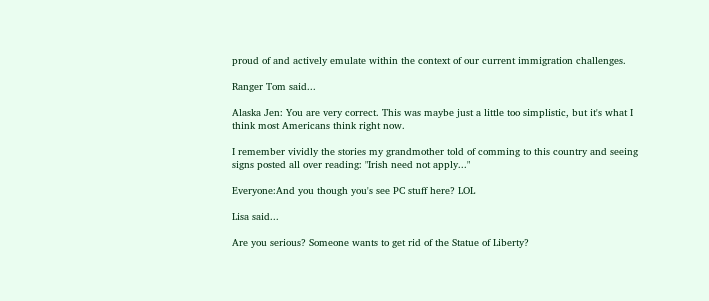proud of and actively emulate within the context of our current immigration challenges.

Ranger Tom said...

Alaska Jen: You are very correct. This was maybe just a little too simplistic, but it's what I think most Americans think right now.

I remember vividly the stories my grandmother told of comming to this country and seeing signs posted all over reading: "Irish need not apply..."

Everyone:And you though you's see PC stuff here? LOL

Lisa said...

Are you serious? Someone wants to get rid of the Statue of Liberty?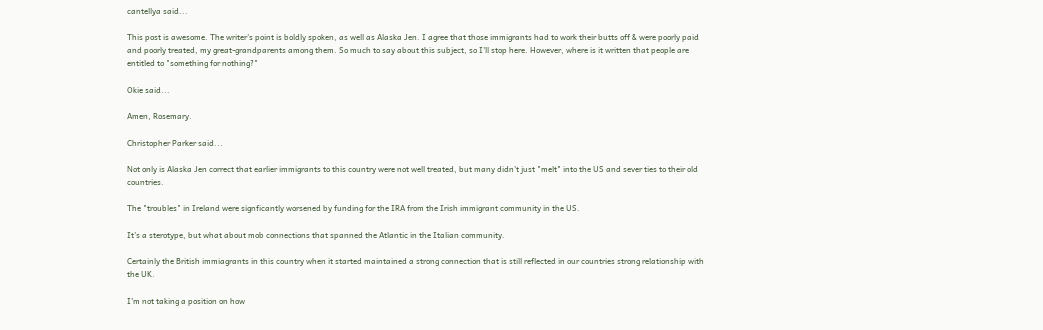cantellya said...

This post is awesome. The writer's point is boldly spoken, as well as Alaska Jen. I agree that those immigrants had to work their butts off & were poorly paid and poorly treated, my great-grandparents among them. So much to say about this subject, so I'll stop here. However, where is it written that people are entitled to "something for nothing?"

Okie said...

Amen, Rosemary.

Christopher Parker said...

Not only is Alaska Jen correct that earlier immigrants to this country were not well treated, but many didn't just "melt" into the US and sever ties to their old countries.

The "troubles" in Ireland were signficantly worsened by funding for the IRA from the Irish immigrant community in the US.

It's a sterotype, but what about mob connections that spanned the Atlantic in the Italian community.

Certainly the British immiagrants in this country when it started maintained a strong connection that is still reflected in our countries strong relationship with the UK.

I'm not taking a position on how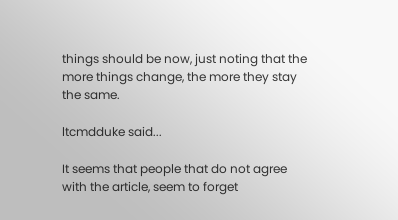things should be now, just noting that the more things change, the more they stay the same.

ltcmdduke said...

It seems that people that do not agree with the article, seem to forget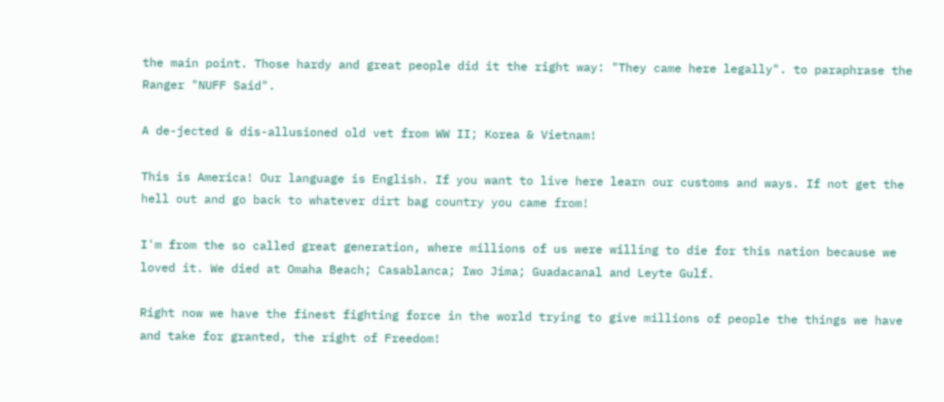the main point. Those hardy and great people did it the right way: "They came here legally". to paraphrase the Ranger "NUFF Said".

A de-jected & dis-allusioned old vet from WW II; Korea & Vietnam!

This is America! Our language is English. If you want to live here learn our customs and ways. If not get the hell out and go back to whatever dirt bag country you came from!

I'm from the so called great generation, where millions of us were willing to die for this nation because we loved it. We died at Omaha Beach; Casablanca; Iwo Jima; Guadacanal and Leyte Gulf.

Right now we have the finest fighting force in the world trying to give millions of people the things we have and take for granted, the right of Freedom!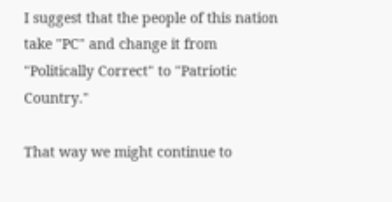I suggest that the people of this nation take "PC" and change it from "Politically Correct" to "Patriotic Country."

That way we might continue to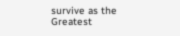survive as the Greatest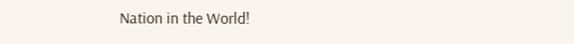Nation in the World!